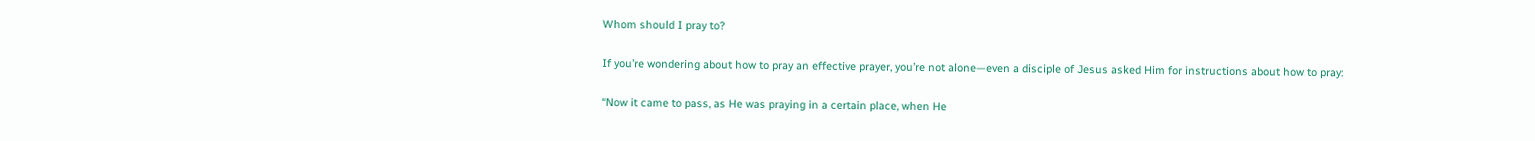Whom should I pray to?

If you’re wondering about how to pray an effective prayer, you’re not alone—even a disciple of Jesus asked Him for instructions about how to pray:

“Now it came to pass, as He was praying in a certain place, when He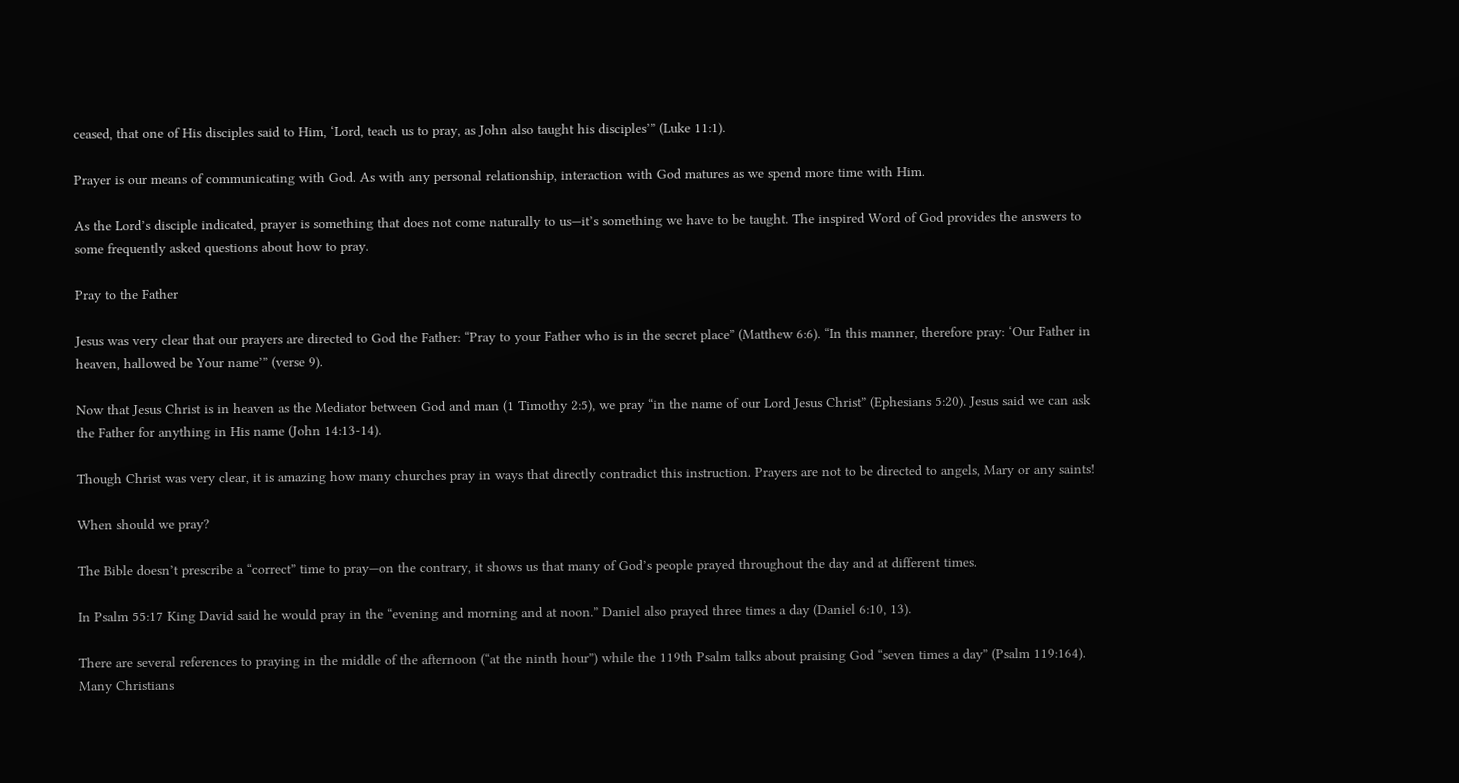ceased, that one of His disciples said to Him, ‘Lord, teach us to pray, as John also taught his disciples’” (Luke 11:1).

Prayer is our means of communicating with God. As with any personal relationship, interaction with God matures as we spend more time with Him.

As the Lord’s disciple indicated, prayer is something that does not come naturally to us—it’s something we have to be taught. The inspired Word of God provides the answers to some frequently asked questions about how to pray.

Pray to the Father

Jesus was very clear that our prayers are directed to God the Father: “Pray to your Father who is in the secret place” (Matthew 6:6). “In this manner, therefore pray: ‘Our Father in heaven, hallowed be Your name’” (verse 9).

Now that Jesus Christ is in heaven as the Mediator between God and man (1 Timothy 2:5), we pray “in the name of our Lord Jesus Christ” (Ephesians 5:20). Jesus said we can ask the Father for anything in His name (John 14:13-14).

Though Christ was very clear, it is amazing how many churches pray in ways that directly contradict this instruction. Prayers are not to be directed to angels, Mary or any saints!

When should we pray?

The Bible doesn’t prescribe a “correct” time to pray—on the contrary, it shows us that many of God’s people prayed throughout the day and at different times.

In Psalm 55:17 King David said he would pray in the “evening and morning and at noon.” Daniel also prayed three times a day (Daniel 6:10, 13).

There are several references to praying in the middle of the afternoon (“at the ninth hour”) while the 119th Psalm talks about praising God “seven times a day” (Psalm 119:164). Many Christians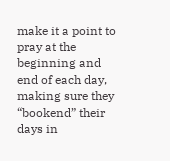make it a point to pray at the beginning and end of each day, making sure they “bookend” their days in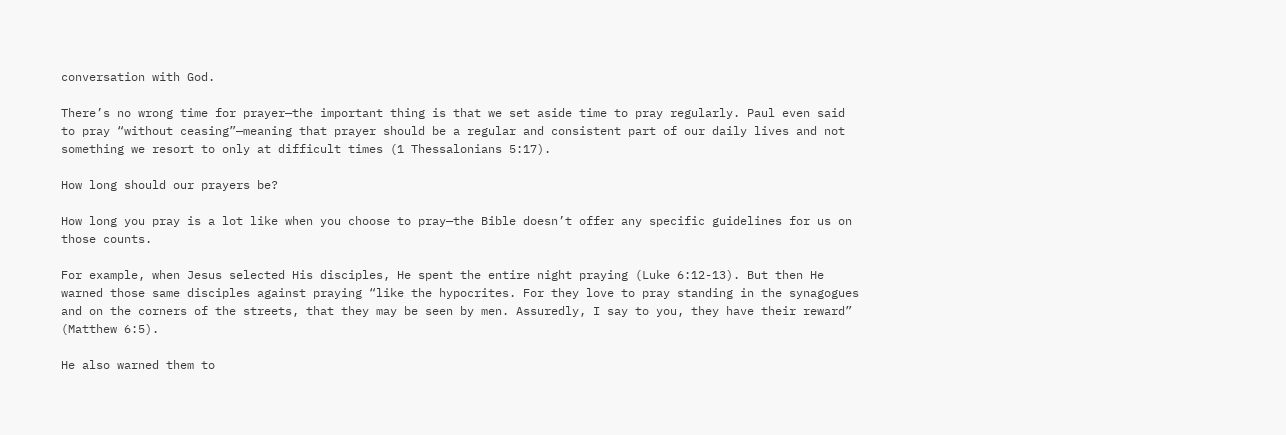conversation with God.

There’s no wrong time for prayer—the important thing is that we set aside time to pray regularly. Paul even said to pray “without ceasing”—meaning that prayer should be a regular and consistent part of our daily lives and not something we resort to only at difficult times (1 Thessalonians 5:17).

How long should our prayers be?

How long you pray is a lot like when you choose to pray—the Bible doesn’t offer any specific guidelines for us on those counts.

For example, when Jesus selected His disciples, He spent the entire night praying (Luke 6:12-13). But then He warned those same disciples against praying “like the hypocrites. For they love to pray standing in the synagogues and on the corners of the streets, that they may be seen by men. Assuredly, I say to you, they have their reward” (Matthew 6:5).

He also warned them to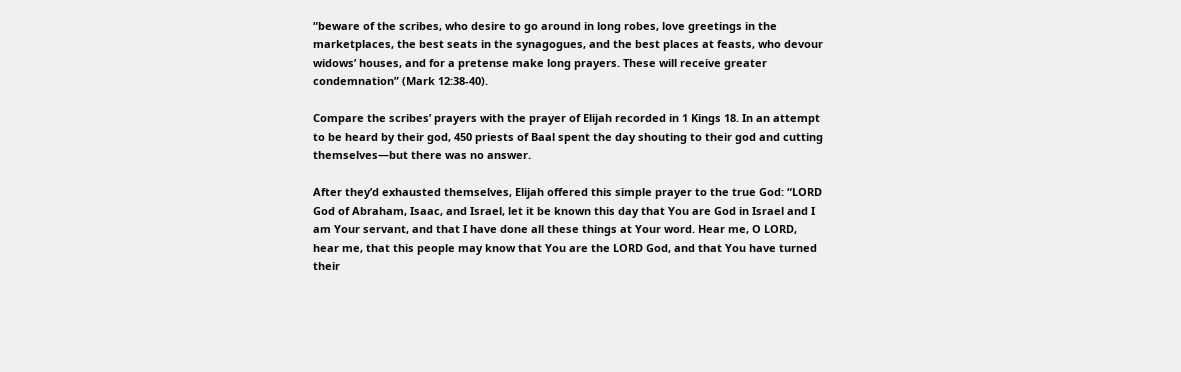“beware of the scribes, who desire to go around in long robes, love greetings in the marketplaces, the best seats in the synagogues, and the best places at feasts, who devour widows’ houses, and for a pretense make long prayers. These will receive greater condemnation” (Mark 12:38-40).

Compare the scribes’ prayers with the prayer of Elijah recorded in 1 Kings 18. In an attempt to be heard by their god, 450 priests of Baal spent the day shouting to their god and cutting themselves—but there was no answer.

After they’d exhausted themselves, Elijah offered this simple prayer to the true God: “LORD God of Abraham, Isaac, and Israel, let it be known this day that You are God in Israel and I am Your servant, and that I have done all these things at Your word. Hear me, O LORD, hear me, that this people may know that You are the LORD God, and that You have turned their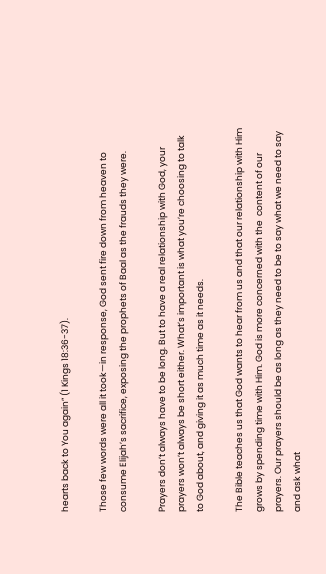hearts back to You again” (1 Kings 18:36-37).

Those few words were all it took—in response, God sent fire down from heaven to consume Elijah’s sacrifice, exposing the prophets of Baal as the frauds they were.

Prayers don’t always have to be long. But to have a real relationship with God, your prayers won’t always be short either. What’s important is what you’re choosing to talk to God about, and giving it as much time as it needs.

The Bible teaches us that God wants to hear from us and that our relationship with Him grows by spending time with Him. God is more concerned with the  content of our prayers. Our prayers should be as long as they need to be to say what we need to say and ask what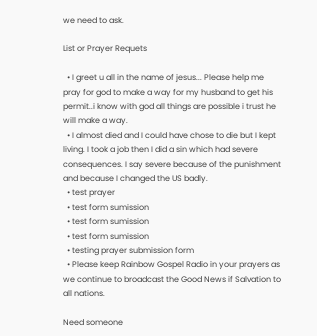we need to ask.

List or Prayer Requets

  • I greet u all in the name of jesus... Please help me pray for god to make a way for my husband to get his permit..i know with god all things are possible i trust he will make a way.
  • I almost died and I could have chose to die but I kept living. I took a job then I did a sin which had severe consequences. I say severe because of the punishment and because I changed the US badly.
  • test prayer
  • test form sumission
  • test form sumission
  • test form sumission
  • testing prayer submission form
  • Please keep Rainbow Gospel Radio in your prayers as we continue to broadcast the Good News if Salvation to all nations.

Need someone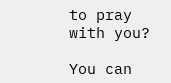to pray with you?

You can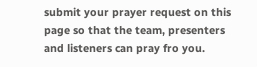submit your prayer request on this page so that the team, presenters and listeners can pray fro you.